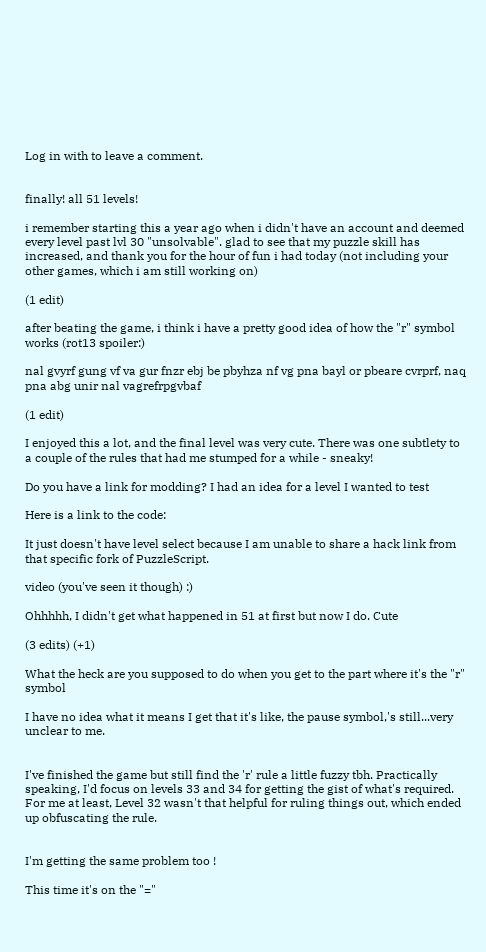Log in with to leave a comment.


finally! all 51 levels!

i remember starting this a year ago when i didn't have an account and deemed every level past lvl 30 "unsolvable". glad to see that my puzzle skill has increased, and thank you for the hour of fun i had today (not including your other games, which i am still working on)

(1 edit)

after beating the game, i think i have a pretty good idea of how the "r" symbol works (rot13 spoiler:)

nal gvyrf gung vf va gur fnzr ebj be pbyhza nf vg pna bayl or pbeare cvrprf, naq pna abg unir nal vagrefrpgvbaf

(1 edit)

I enjoyed this a lot, and the final level was very cute. There was one subtlety to a couple of the rules that had me stumped for a while - sneaky!

Do you have a link for modding? I had an idea for a level I wanted to test

Here is a link to the code:

It just doesn't have level select because I am unable to share a hack link from that specific fork of PuzzleScript.

video (you've seen it though) :)

Ohhhhh, I didn't get what happened in 51 at first but now I do. Cute

(3 edits) (+1)

What the heck are you supposed to do when you get to the part where it's the "r" symbol

I have no idea what it means I get that it's like, the pause symbol,'s still...very unclear to me.


I've finished the game but still find the 'r' rule a little fuzzy tbh. Practically speaking, I'd focus on levels 33 and 34 for getting the gist of what's required. For me at least, Level 32 wasn't that helpful for ruling things out, which ended up obfuscating the rule.


I'm getting the same problem too !

This time it's on the "="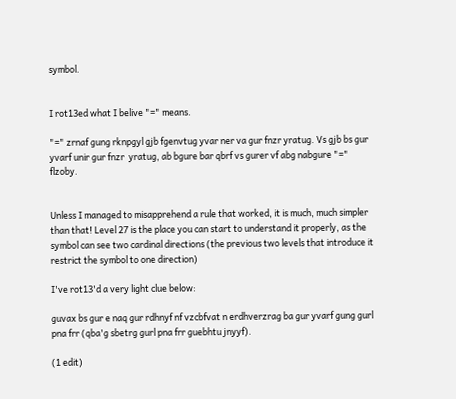symbol.


I rot13ed what I belive "=" means.

"=" zrnaf gung rknpgyl gjb fgenvtug yvar ner va gur fnzr yratug. Vs gjb bs gur yvarf unir gur fnzr  yratug, ab bgure bar qbrf vs gurer vf abg nabgure "=" flzoby.


Unless I managed to misapprehend a rule that worked, it is much, much simpler than that! Level 27 is the place you can start to understand it properly, as the symbol can see two cardinal directions (the previous two levels that introduce it restrict the symbol to one direction)

I've rot13'd a very light clue below:

guvax bs gur e naq gur rdhnyf nf vzcbfvat n erdhverzrag ba gur yvarf gung gurl pna frr (qba'g sbetrg gurl pna frr guebhtu jnyyf).

(1 edit)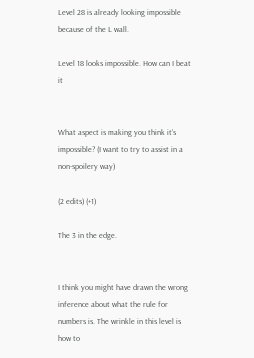Level 28 is already looking impossible because of the L wall.

Level 18 looks impossible. How can I beat it


What aspect is making you think it's impossible? (I want to try to assist in a non-spoilery way)

(2 edits) (+1)

The 3 in the edge.


I think you might have drawn the wrong inference about what the rule for numbers is. The wrinkle in this level is how to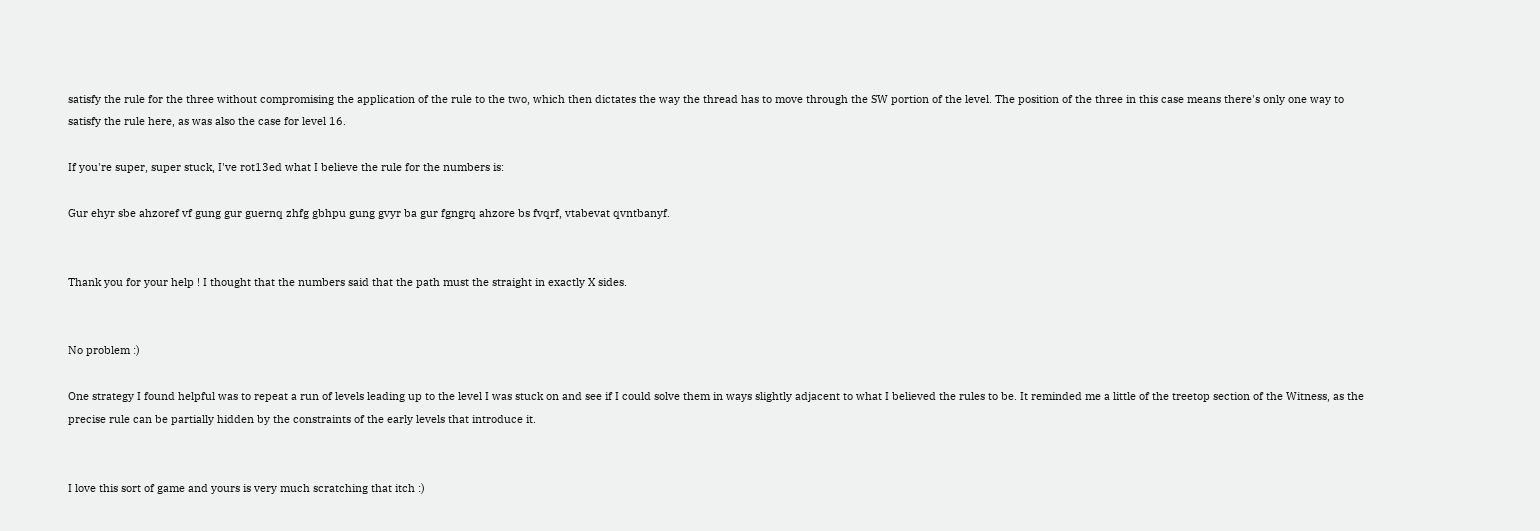satisfy the rule for the three without compromising the application of the rule to the two, which then dictates the way the thread has to move through the SW portion of the level. The position of the three in this case means there's only one way to satisfy the rule here, as was also the case for level 16.

If you're super, super stuck, I've rot13ed what I believe the rule for the numbers is:

Gur ehyr sbe ahzoref vf gung gur guernq zhfg gbhpu gung gvyr ba gur fgngrq ahzore bs fvqrf, vtabevat qvntbanyf.


Thank you for your help ! I thought that the numbers said that the path must the straight in exactly X sides.


No problem :)

One strategy I found helpful was to repeat a run of levels leading up to the level I was stuck on and see if I could solve them in ways slightly adjacent to what I believed the rules to be. It reminded me a little of the treetop section of the Witness, as the precise rule can be partially hidden by the constraints of the early levels that introduce it.


I love this sort of game and yours is very much scratching that itch :)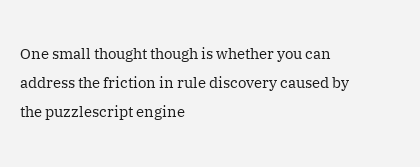One small thought though is whether you can address the friction in rule discovery caused by the puzzlescript engine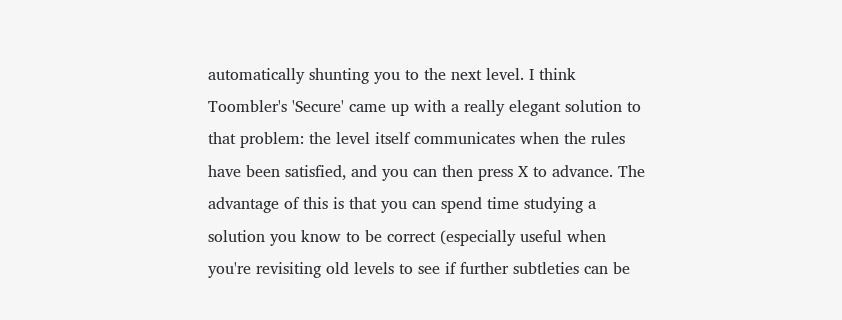automatically shunting you to the next level. I think Toombler's 'Secure' came up with a really elegant solution to that problem: the level itself communicates when the rules have been satisfied, and you can then press X to advance. The advantage of this is that you can spend time studying a solution you know to be correct (especially useful when you're revisiting old levels to see if further subtleties can be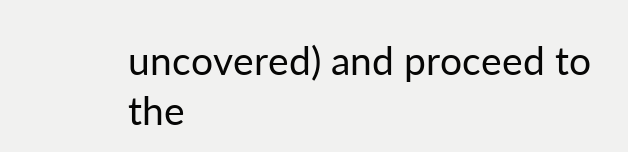uncovered) and proceed to the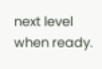next level when ready.